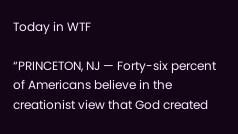Today in WTF

“PRINCETON, NJ — Forty-six percent of Americans believe in the creationist view that God created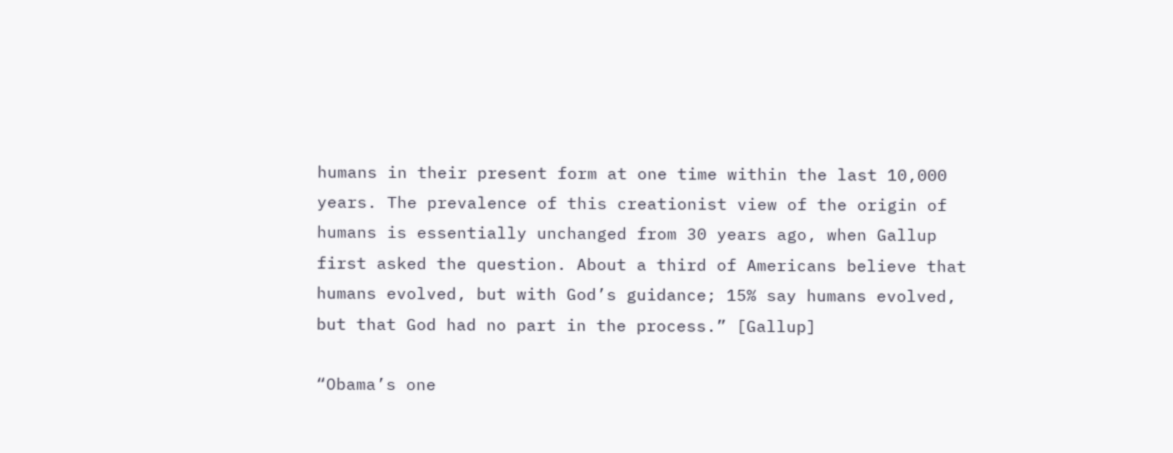humans in their present form at one time within the last 10,000 years. The prevalence of this creationist view of the origin of humans is essentially unchanged from 30 years ago, when Gallup first asked the question. About a third of Americans believe that humans evolved, but with God’s guidance; 15% say humans evolved, but that God had no part in the process.” [Gallup]

“Obama’s one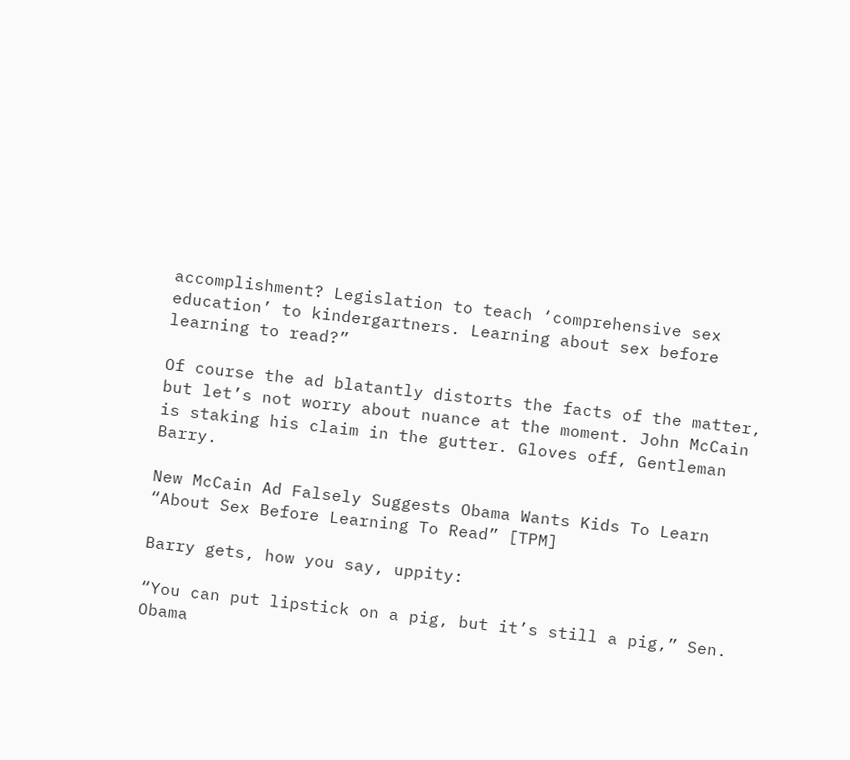accomplishment? Legislation to teach ‘comprehensive sex education’ to kindergartners. Learning about sex before learning to read?”

Of course the ad blatantly distorts the facts of the matter, but let’s not worry about nuance at the moment. John McCain is staking his claim in the gutter. Gloves off, Gentleman Barry.

New McCain Ad Falsely Suggests Obama Wants Kids To Learn “About Sex Before Learning To Read” [TPM]

Barry gets, how you say, uppity:

“You can put lipstick on a pig, but it’s still a pig,” Sen. Obama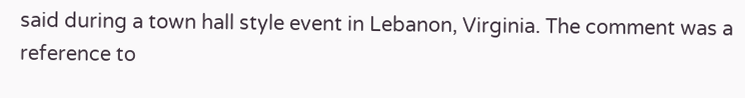said during a town hall style event in Lebanon, Virginia. The comment was a reference to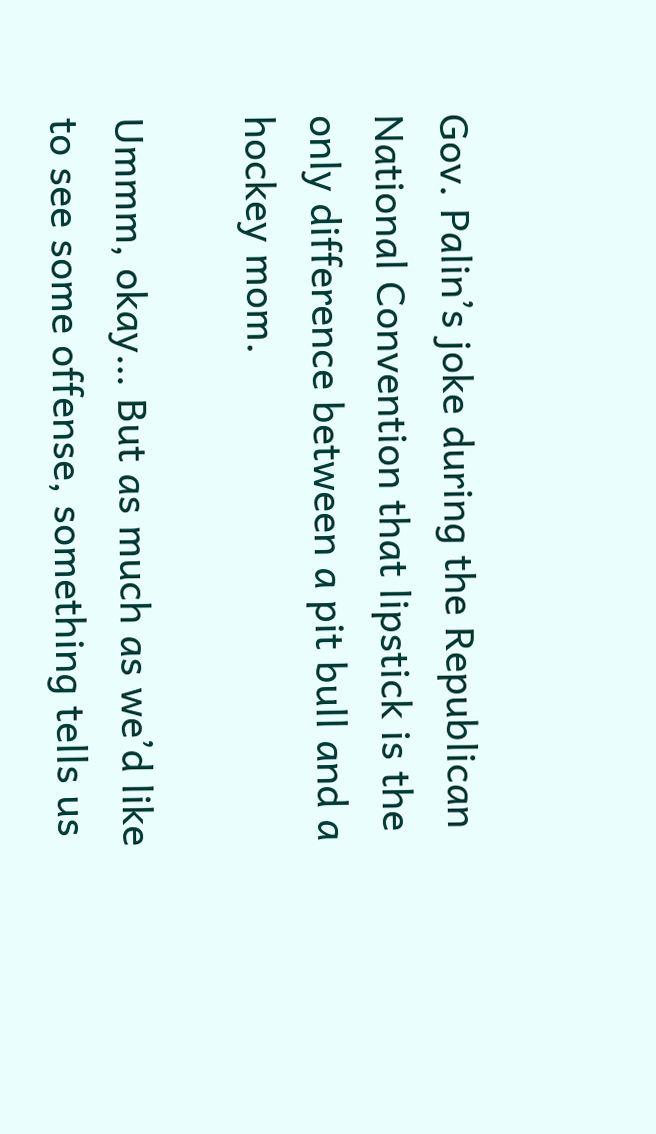Gov. Palin’s joke during the Republican National Convention that lipstick is the only difference between a pit bull and a hockey mom.

Ummm, okay… But as much as we’d like to see some offense, something tells us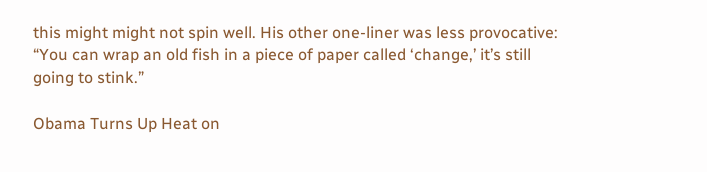this might might not spin well. His other one-liner was less provocative: “You can wrap an old fish in a piece of paper called ‘change,’ it’s still going to stink.”

Obama Turns Up Heat on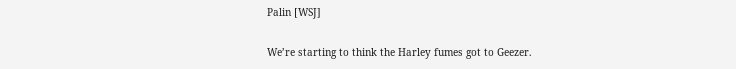Palin [WSJ]

We’re starting to think the Harley fumes got to Geezer.